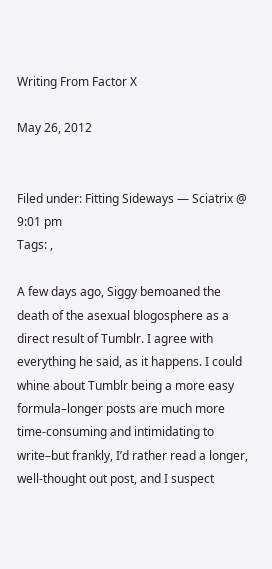Writing From Factor X

May 26, 2012


Filed under: Fitting Sideways — Sciatrix @ 9:01 pm
Tags: ,

A few days ago, Siggy bemoaned the death of the asexual blogosphere as a direct result of Tumblr. I agree with everything he said, as it happens. I could whine about Tumblr being a more easy formula–longer posts are much more time-consuming and intimidating to write–but frankly, I’d rather read a longer, well-thought out post, and I suspect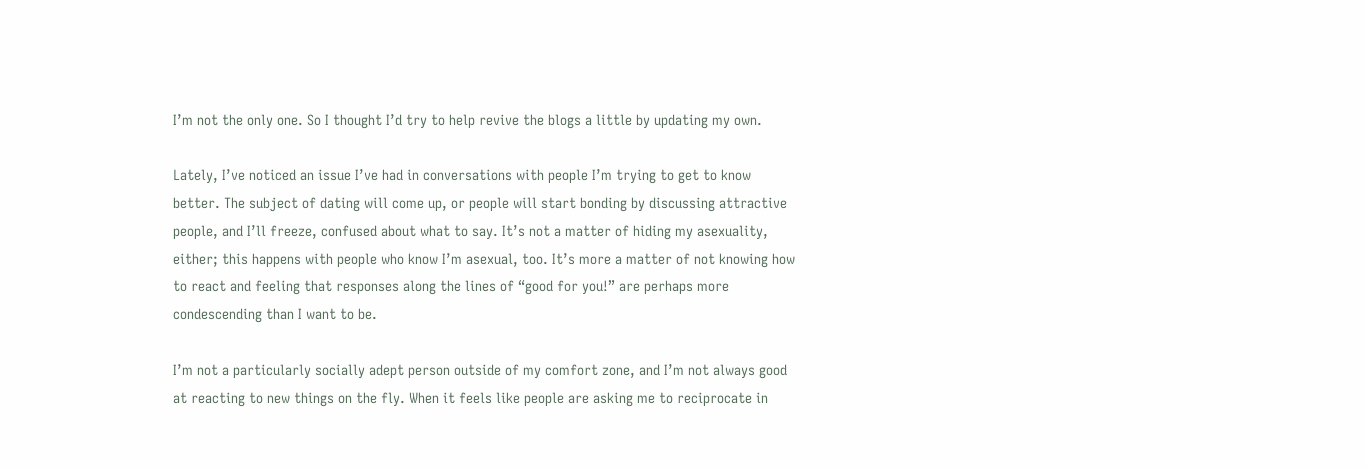I’m not the only one. So I thought I’d try to help revive the blogs a little by updating my own.

Lately, I’ve noticed an issue I’ve had in conversations with people I’m trying to get to know better. The subject of dating will come up, or people will start bonding by discussing attractive people, and I’ll freeze, confused about what to say. It’s not a matter of hiding my asexuality, either; this happens with people who know I’m asexual, too. It’s more a matter of not knowing how to react and feeling that responses along the lines of “good for you!” are perhaps more condescending than I want to be.

I’m not a particularly socially adept person outside of my comfort zone, and I’m not always good at reacting to new things on the fly. When it feels like people are asking me to reciprocate in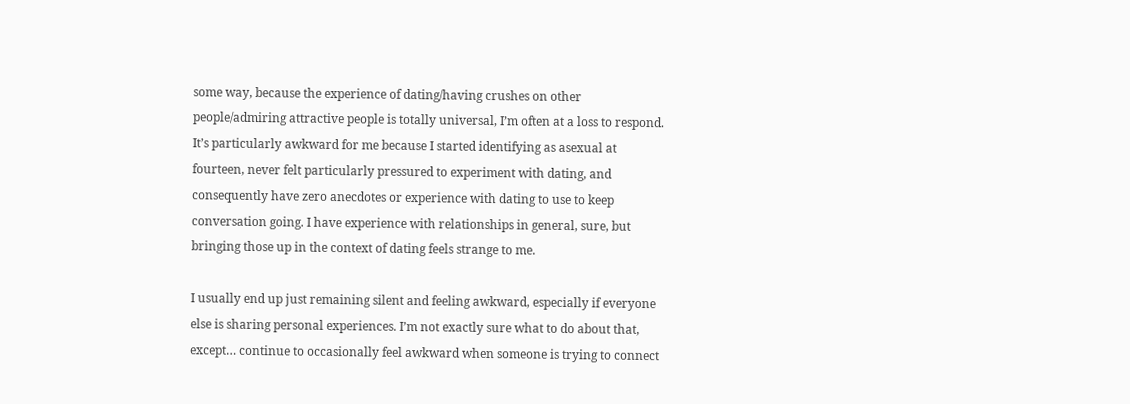some way, because the experience of dating/having crushes on other people/admiring attractive people is totally universal, I’m often at a loss to respond. It’s particularly awkward for me because I started identifying as asexual at fourteen, never felt particularly pressured to experiment with dating, and consequently have zero anecdotes or experience with dating to use to keep conversation going. I have experience with relationships in general, sure, but bringing those up in the context of dating feels strange to me.

I usually end up just remaining silent and feeling awkward, especially if everyone else is sharing personal experiences. I’m not exactly sure what to do about that, except… continue to occasionally feel awkward when someone is trying to connect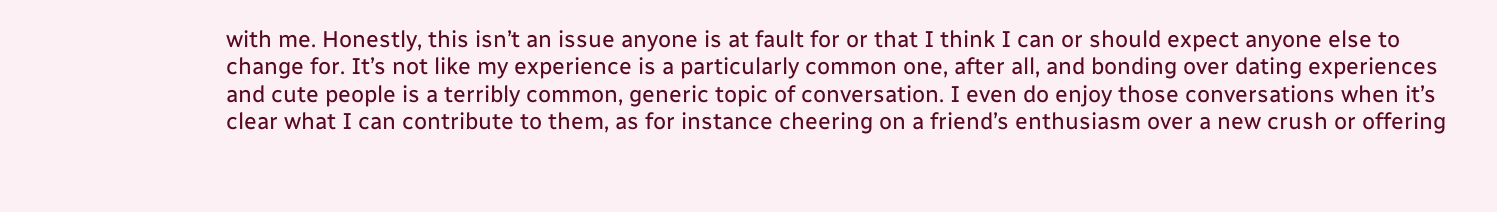with me. Honestly, this isn’t an issue anyone is at fault for or that I think I can or should expect anyone else to change for. It’s not like my experience is a particularly common one, after all, and bonding over dating experiences and cute people is a terribly common, generic topic of conversation. I even do enjoy those conversations when it’s clear what I can contribute to them, as for instance cheering on a friend’s enthusiasm over a new crush or offering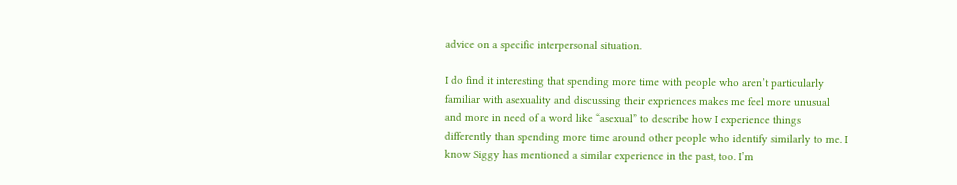advice on a specific interpersonal situation.

I do find it interesting that spending more time with people who aren’t particularly familiar with asexuality and discussing their expriences makes me feel more unusual and more in need of a word like “asexual” to describe how I experience things differently than spending more time around other people who identify similarly to me. I know Siggy has mentioned a similar experience in the past, too. I’m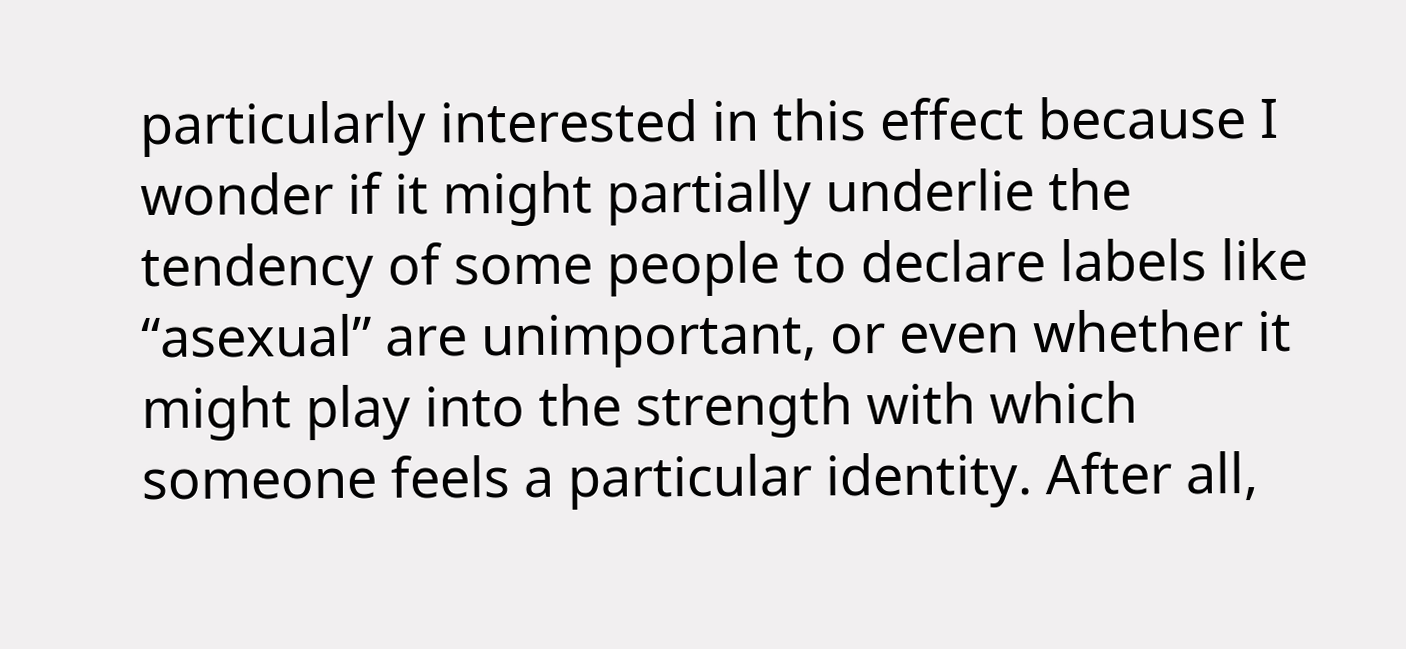particularly interested in this effect because I wonder if it might partially underlie the tendency of some people to declare labels like “asexual” are unimportant, or even whether it might play into the strength with which someone feels a particular identity. After all,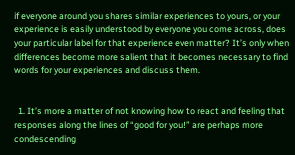if everyone around you shares similar experiences to yours, or your experience is easily understood by everyone you come across, does your particular label for that experience even matter? It’s only when differences become more salient that it becomes necessary to find words for your experiences and discuss them.


  1. It’s more a matter of not knowing how to react and feeling that responses along the lines of “good for you!” are perhaps more condescending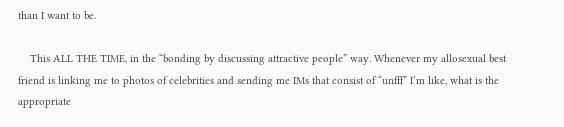than I want to be.

    This ALL THE TIME, in the “bonding by discussing attractive people” way. Whenever my allosexual best friend is linking me to photos of celebrities and sending me IMs that consist of “unfff” I’m like, what is the appropriate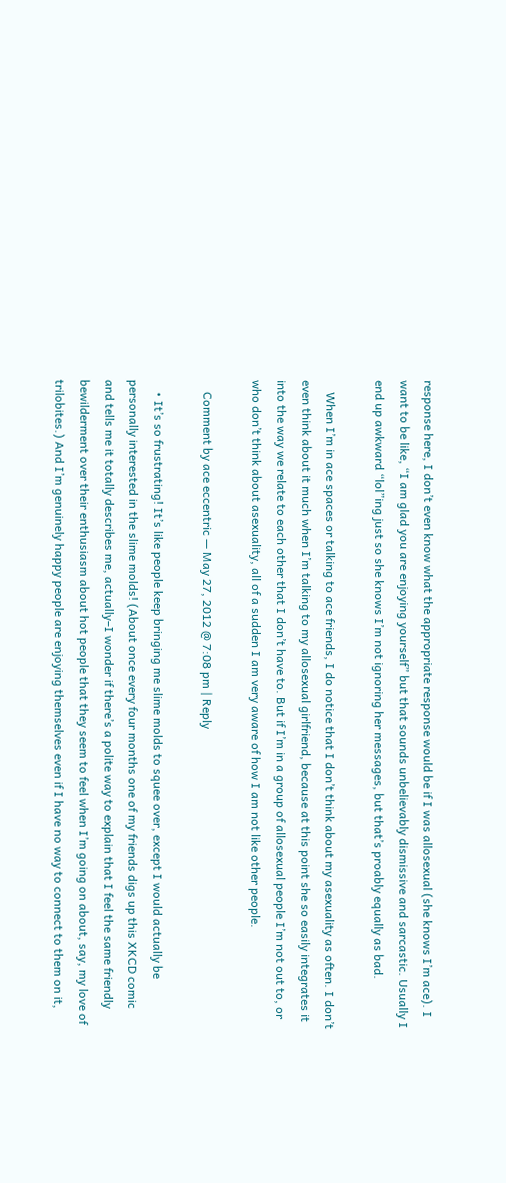response here, I don’t even know what the appropriate response would be if I was allosexual (she knows I’m ace). I want to be like, “I am glad you are enjoying yourself” but that sounds unbelievably dismissive and sarcastic. Usually I end up awkward “lol”ing just so she knows I’m not ignoring her messages, but that’s proably equally as bad.

    When I’m in ace spaces or talking to ace friends, I do notice that I don’t think about my asexuality as often. I don’t even think about it much when I’m talking to my allosexual girlfriend, because at this point she so easily integrates it into the way we relate to each other that I don’t have to. But if I’m in a group of allosexual people I’m not out to, or who don’t think about asexuality, all of a sudden I am very aware of how I am not like other people.

    Comment by ace eccentric — May 27, 2012 @ 7:08 pm | Reply

    • It’s so frustrating! It’s like people keep bringing me slime molds to squee over, except I would actually be personally interested in the slime molds! (About once every four months one of my friends digs up this XKCD comic and tells me it totally describes me, actually–I wonder if there’s a polite way to explain that I feel the same friendly bewilderment over their enthusiasm about hot people that they seem to feel when I’m going on about, say, my love of trilobites.) And I’m genuinely happy people are enjoying themselves even if I have no way to connect to them on it,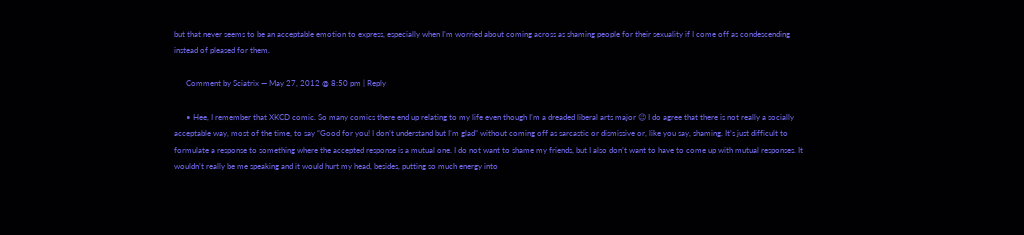but that never seems to be an acceptable emotion to express, especially when I’m worried about coming across as shaming people for their sexuality if I come off as condescending instead of pleased for them.

      Comment by Sciatrix — May 27, 2012 @ 8:50 pm | Reply

      • Hee, I remember that XKCD comic. So many comics there end up relating to my life even though I’m a dreaded liberal arts major 😉 I do agree that there is not really a socially acceptable way, most of the time, to say “Good for you! I don’t understand but I’m glad” without coming off as sarcastic or dismissive or, like you say, shaming. It’s just difficult to formulate a response to something where the accepted response is a mutual one. I do not want to shame my friends, but I also don’t want to have to come up with mutual responses. It wouldn’t really be me speaking and it would hurt my head, besides, putting so much energy into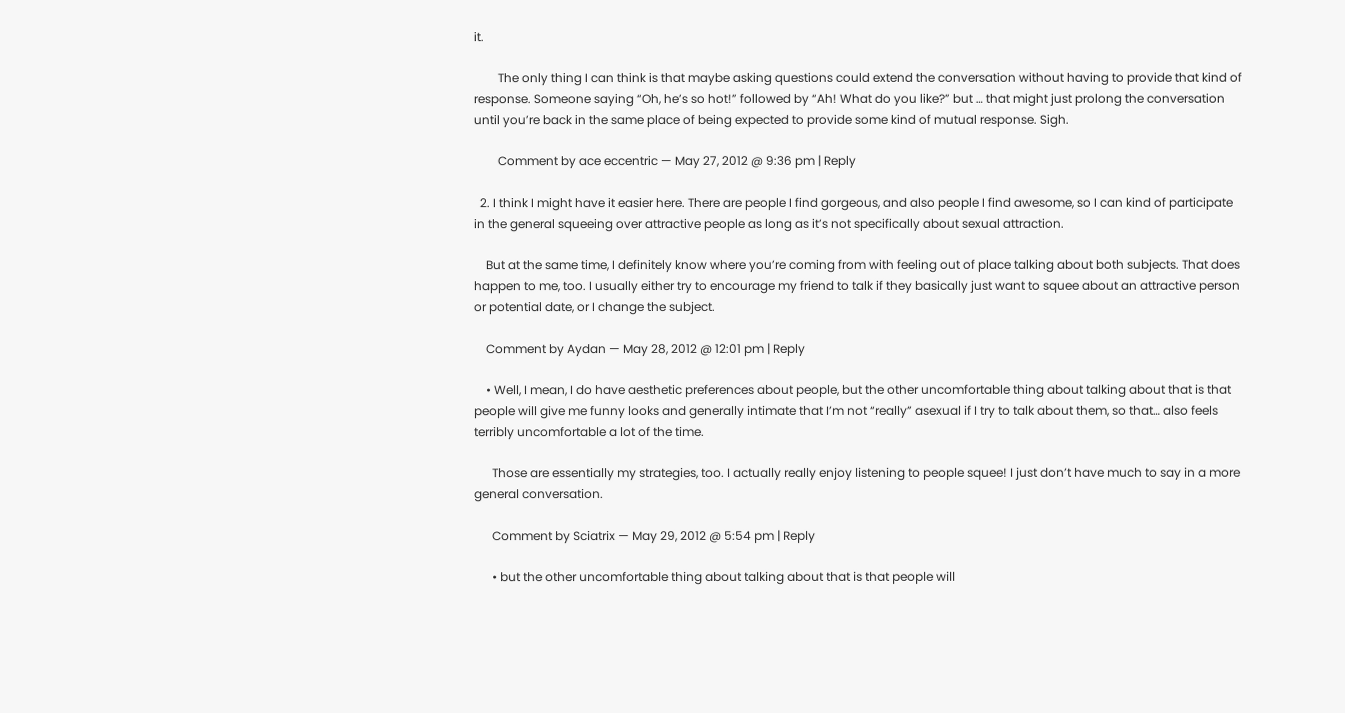it.

        The only thing I can think is that maybe asking questions could extend the conversation without having to provide that kind of response. Someone saying “Oh, he’s so hot!” followed by “Ah! What do you like?” but … that might just prolong the conversation until you’re back in the same place of being expected to provide some kind of mutual response. Sigh.

        Comment by ace eccentric — May 27, 2012 @ 9:36 pm | Reply

  2. I think I might have it easier here. There are people I find gorgeous, and also people I find awesome, so I can kind of participate in the general squeeing over attractive people as long as it’s not specifically about sexual attraction.

    But at the same time, I definitely know where you’re coming from with feeling out of place talking about both subjects. That does happen to me, too. I usually either try to encourage my friend to talk if they basically just want to squee about an attractive person or potential date, or I change the subject.

    Comment by Aydan — May 28, 2012 @ 12:01 pm | Reply

    • Well, I mean, I do have aesthetic preferences about people, but the other uncomfortable thing about talking about that is that people will give me funny looks and generally intimate that I’m not “really” asexual if I try to talk about them, so that… also feels terribly uncomfortable a lot of the time.

      Those are essentially my strategies, too. I actually really enjoy listening to people squee! I just don’t have much to say in a more general conversation.

      Comment by Sciatrix — May 29, 2012 @ 5:54 pm | Reply

      • but the other uncomfortable thing about talking about that is that people will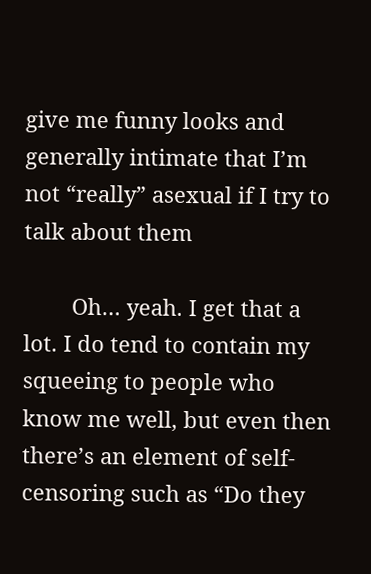give me funny looks and generally intimate that I’m not “really” asexual if I try to talk about them

        Oh… yeah. I get that a lot. I do tend to contain my squeeing to people who know me well, but even then there’s an element of self-censoring such as “Do they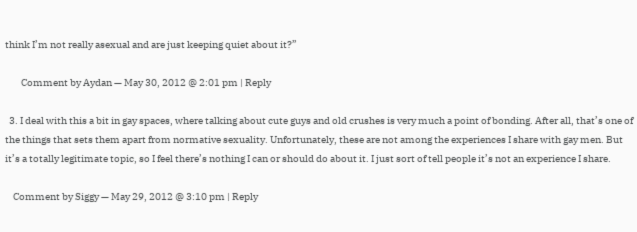think I’m not really asexual and are just keeping quiet about it?”

        Comment by Aydan — May 30, 2012 @ 2:01 pm | Reply

  3. I deal with this a bit in gay spaces, where talking about cute guys and old crushes is very much a point of bonding. After all, that’s one of the things that sets them apart from normative sexuality. Unfortunately, these are not among the experiences I share with gay men. But it’s a totally legitimate topic, so I feel there’s nothing I can or should do about it. I just sort of tell people it’s not an experience I share.

    Comment by Siggy — May 29, 2012 @ 3:10 pm | Reply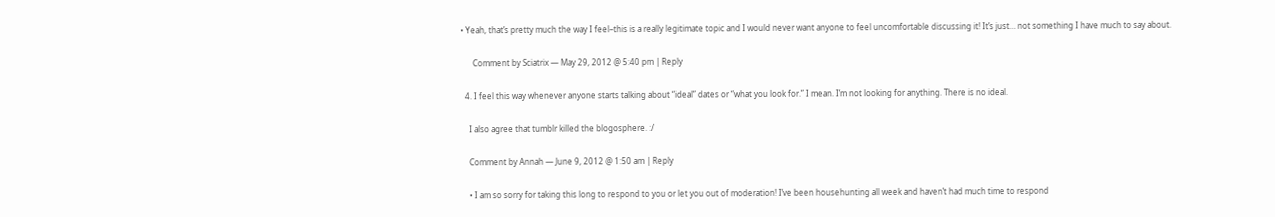• Yeah, that’s pretty much the way I feel–this is a really legitimate topic and I would never want anyone to feel uncomfortable discussing it! It’s just… not something I have much to say about.

      Comment by Sciatrix — May 29, 2012 @ 5:40 pm | Reply

  4. I feel this way whenever anyone starts talking about “ideal” dates or “what you look for.” I mean. I’m not looking for anything. There is no ideal.

    I also agree that tumblr killed the blogosphere. :/

    Comment by Annah — June 9, 2012 @ 1:50 am | Reply

    • I am so sorry for taking this long to respond to you or let you out of moderation! I’ve been househunting all week and haven’t had much time to respond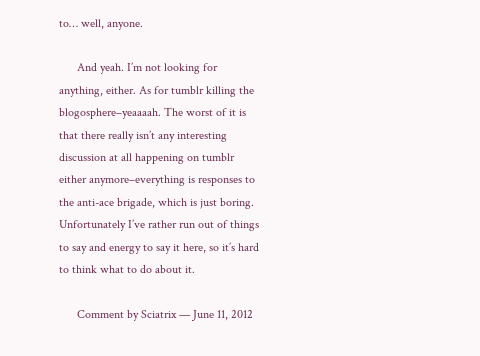to… well, anyone.

      And yeah. I’m not looking for anything, either. As for tumblr killing the blogosphere–yeaaaah. The worst of it is that there really isn’t any interesting discussion at all happening on tumblr either anymore–everything is responses to the anti-ace brigade, which is just boring. Unfortunately I’ve rather run out of things to say and energy to say it here, so it’s hard to think what to do about it.

      Comment by Sciatrix — June 11, 2012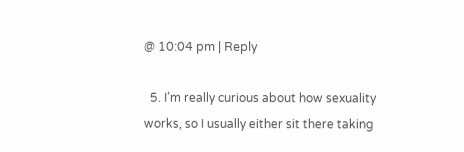@ 10:04 pm | Reply

  5. I’m really curious about how sexuality works, so I usually either sit there taking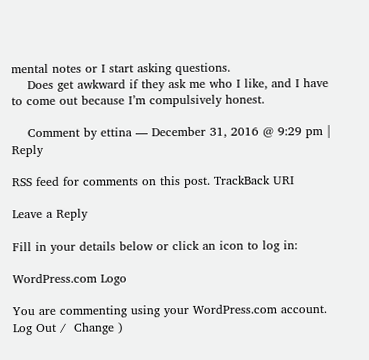mental notes or I start asking questions.
    Does get awkward if they ask me who I like, and I have to come out because I’m compulsively honest.

    Comment by ettina — December 31, 2016 @ 9:29 pm | Reply

RSS feed for comments on this post. TrackBack URI

Leave a Reply

Fill in your details below or click an icon to log in:

WordPress.com Logo

You are commenting using your WordPress.com account. Log Out /  Change )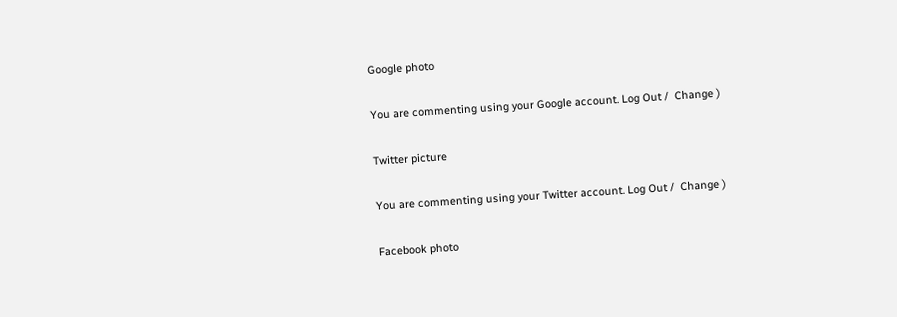Google photo

You are commenting using your Google account. Log Out /  Change )

Twitter picture

You are commenting using your Twitter account. Log Out /  Change )

Facebook photo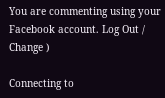You are commenting using your Facebook account. Log Out /  Change )

Connecting to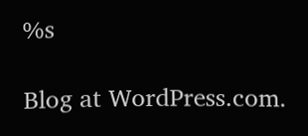%s

Blog at WordPress.com.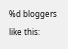%d bloggers like this: